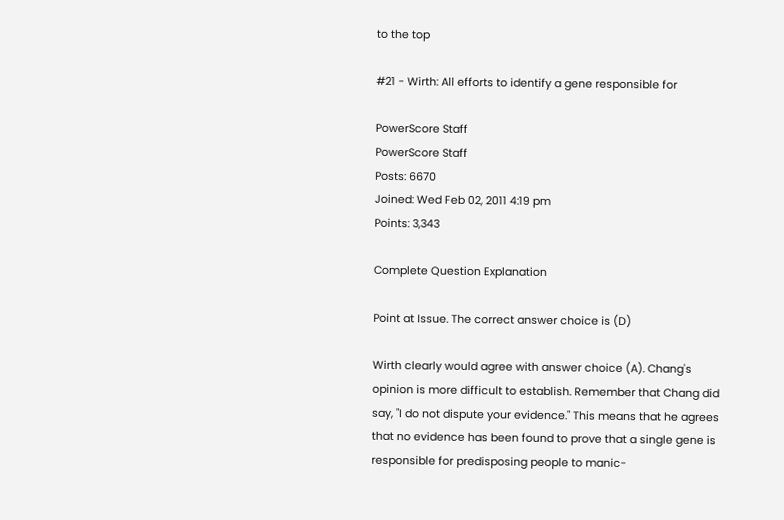to the top

#21 - Wirth: All efforts to identify a gene responsible for

PowerScore Staff
PowerScore Staff
Posts: 6670
Joined: Wed Feb 02, 2011 4:19 pm
Points: 3,343

Complete Question Explanation

Point at Issue. The correct answer choice is (D)

Wirth clearly would agree with answer choice (A). Chang's opinion is more difficult to establish. Remember that Chang did say, "I do not dispute your evidence." This means that he agrees that no evidence has been found to prove that a single gene is responsible for predisposing people to manic-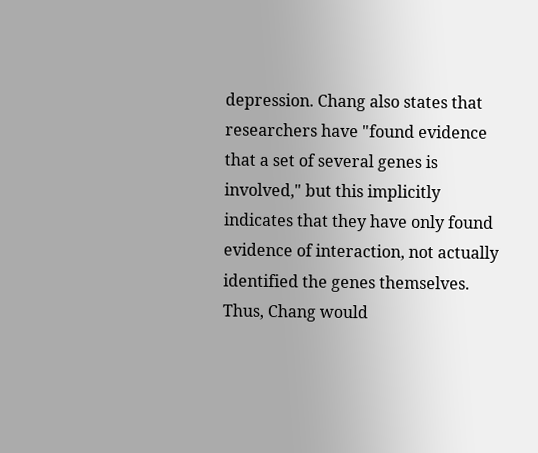depression. Chang also states that researchers have "found evidence that a set of several genes is involved," but this implicitly indicates that they have only found evidence of interaction, not actually identified the genes themselves. Thus, Chang would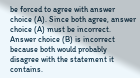be forced to agree with answer choice (A). Since both agree, answer choice (A) must be incorrect. Answer choice (B) is incorrect because both would probably disagree with the statement it contains.